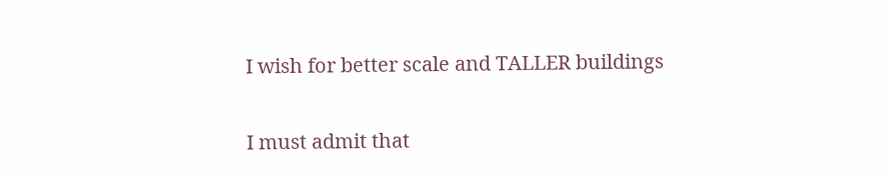I wish for better scale and TALLER buildings

I must admit that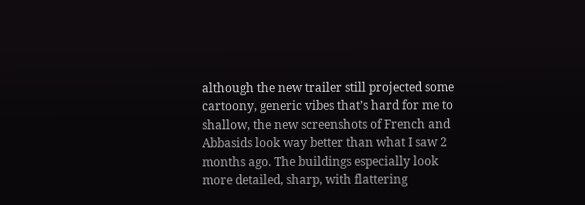although the new trailer still projected some cartoony, generic vibes that’s hard for me to shallow, the new screenshots of French and Abbasids look way better than what I saw 2 months ago. The buildings especially look more detailed, sharp, with flattering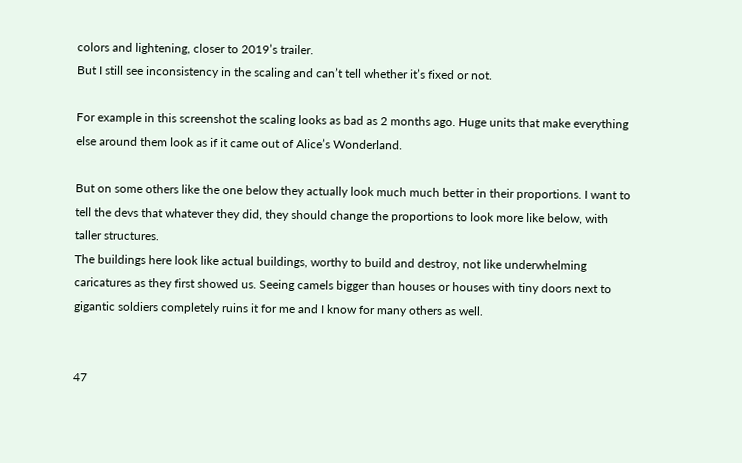colors and lightening, closer to 2019’s trailer.
But I still see inconsistency in the scaling and can’t tell whether it’s fixed or not.

For example in this screenshot the scaling looks as bad as 2 months ago. Huge units that make everything else around them look as if it came out of Alice’s Wonderland.

But on some others like the one below they actually look much much better in their proportions. I want to tell the devs that whatever they did, they should change the proportions to look more like below, with taller structures.
The buildings here look like actual buildings, worthy to build and destroy, not like underwhelming caricatures as they first showed us. Seeing camels bigger than houses or houses with tiny doors next to gigantic soldiers completely ruins it for me and I know for many others as well.


47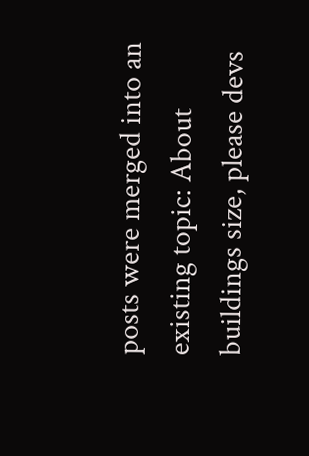posts were merged into an existing topic: About buildings size, please devs